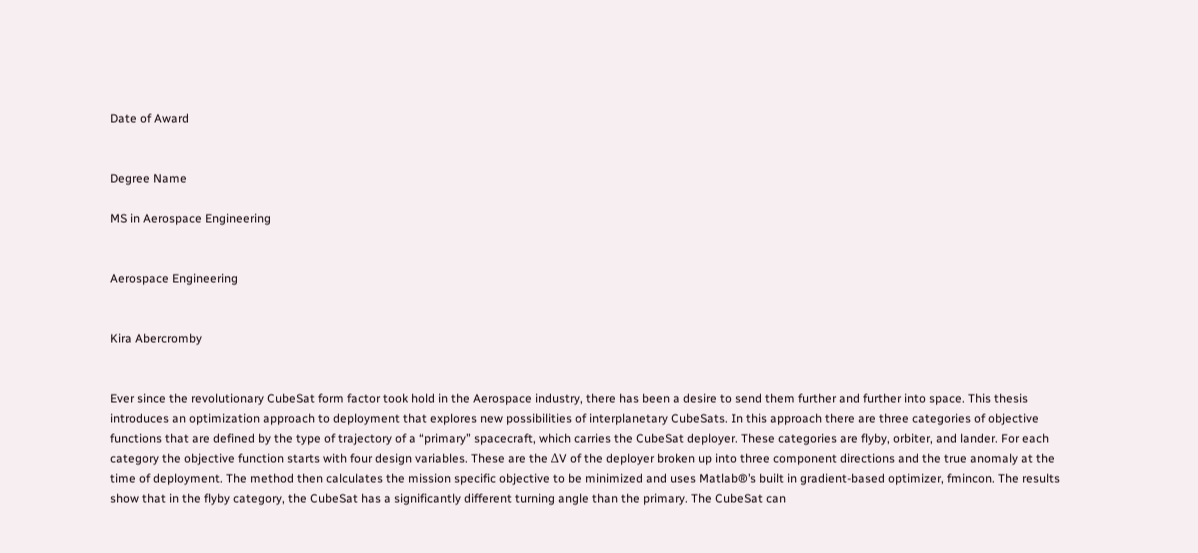Date of Award


Degree Name

MS in Aerospace Engineering


Aerospace Engineering


Kira Abercromby


Ever since the revolutionary CubeSat form factor took hold in the Aerospace industry, there has been a desire to send them further and further into space. This thesis introduces an optimization approach to deployment that explores new possibilities of interplanetary CubeSats. In this approach there are three categories of objective functions that are defined by the type of trajectory of a “primary” spacecraft, which carries the CubeSat deployer. These categories are flyby, orbiter, and lander. For each category the objective function starts with four design variables. These are the ΔV of the deployer broken up into three component directions and the true anomaly at the time of deployment. The method then calculates the mission specific objective to be minimized and uses Matlab®’s built in gradient-based optimizer, fmincon. The results show that in the flyby category, the CubeSat has a significantly different turning angle than the primary. The CubeSat can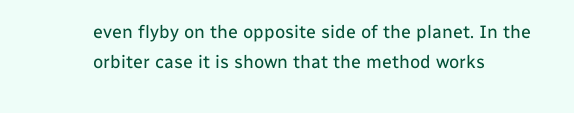even flyby on the opposite side of the planet. In the orbiter case it is shown that the method works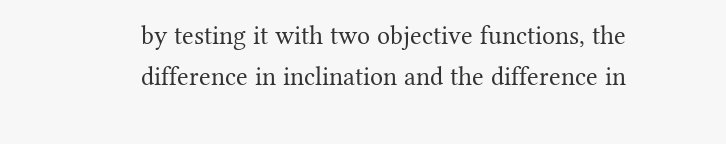by testing it with two objective functions, the difference in inclination and the difference in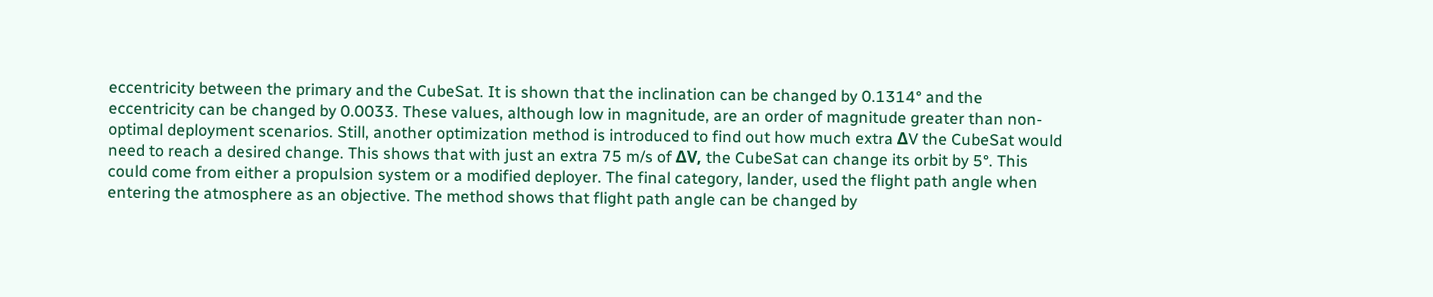eccentricity between the primary and the CubeSat. It is shown that the inclination can be changed by 0.1314° and the eccentricity can be changed by 0.0033. These values, although low in magnitude, are an order of magnitude greater than non-optimal deployment scenarios. Still, another optimization method is introduced to find out how much extra ΔV the CubeSat would need to reach a desired change. This shows that with just an extra 75 m/s of ΔV, the CubeSat can change its orbit by 5°. This could come from either a propulsion system or a modified deployer. The final category, lander, used the flight path angle when entering the atmosphere as an objective. The method shows that flight path angle can be changed by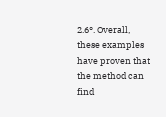2.6°. Overall, these examples have proven that the method can find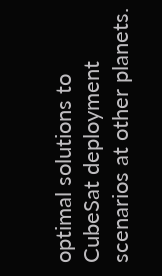optimal solutions to CubeSat deployment scenarios at other planets.